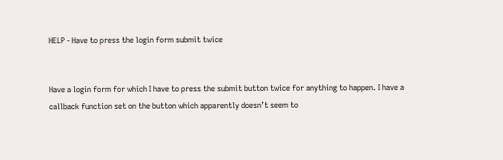HELP - Have to press the login form submit twice


Have a login form for which I have to press the submit button twice for anything to happen. I have a callback function set on the button which apparently doesn’t seem to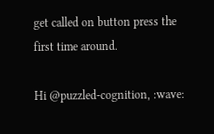get called on button press the first time around.

Hi @puzzled-cognition, :wave: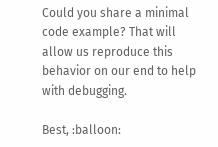Could you share a minimal code example? That will allow us reproduce this behavior on our end to help with debugging.

Best, :balloon: